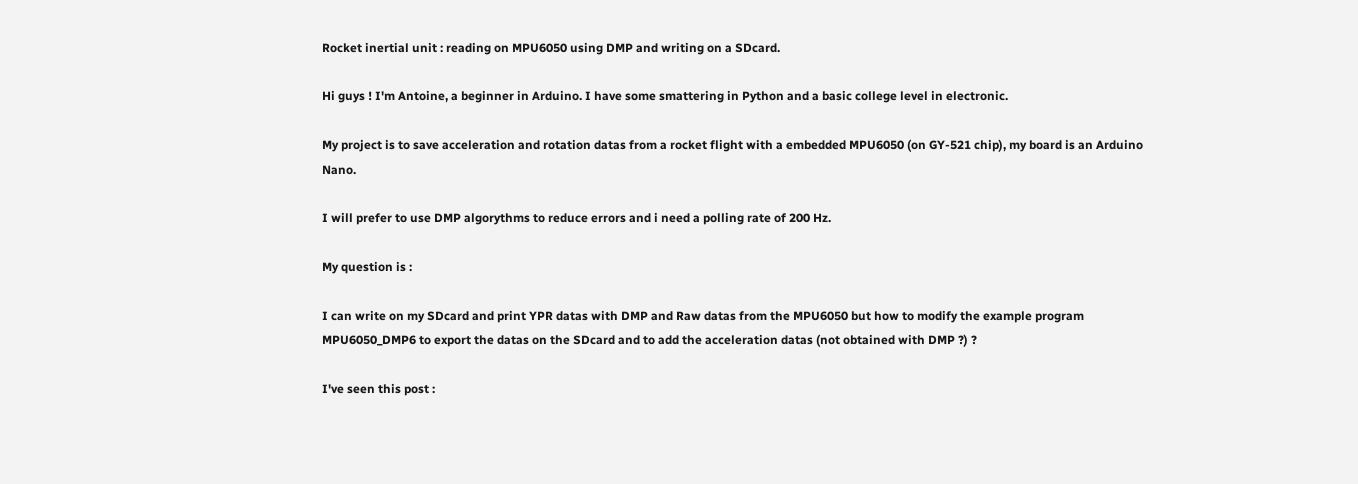Rocket inertial unit : reading on MPU6050 using DMP and writing on a SDcard.

Hi guys ! I'm Antoine, a beginner in Arduino. I have some smattering in Python and a basic college level in electronic.

My project is to save acceleration and rotation datas from a rocket flight with a embedded MPU6050 (on GY-521 chip), my board is an Arduino Nano.

I will prefer to use DMP algorythms to reduce errors and i need a polling rate of 200 Hz.

My question is :

I can write on my SDcard and print YPR datas with DMP and Raw datas from the MPU6050 but how to modify the example program MPU6050_DMP6 to export the datas on the SDcard and to add the acceleration datas (not obtained with DMP ?) ?

I've seen this post :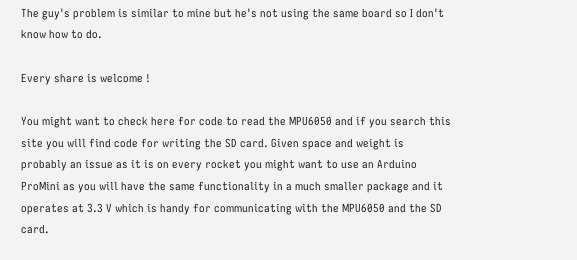The guy's problem is similar to mine but he's not using the same board so I don't know how to do.

Every share is welcome !

You might want to check here for code to read the MPU6050 and if you search this site you will find code for writing the SD card. Given space and weight is probably an issue as it is on every rocket you might want to use an Arduino ProMini as you will have the same functionality in a much smaller package and it operates at 3.3 V which is handy for communicating with the MPU6050 and the SD card.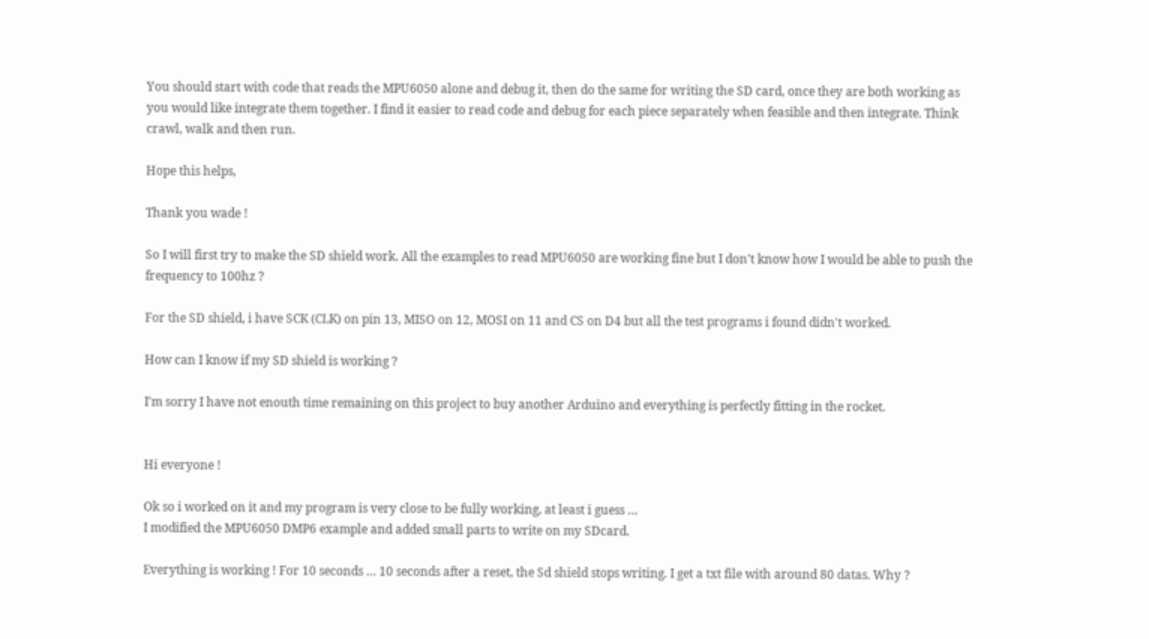You should start with code that reads the MPU6050 alone and debug it, then do the same for writing the SD card, once they are both working as you would like integrate them together. I find it easier to read code and debug for each piece separately when feasible and then integrate. Think crawl, walk and then run.

Hope this helps,

Thank you wade !

So I will first try to make the SD shield work. All the examples to read MPU6050 are working fine but I don't know how I would be able to push the frequency to 100hz ?

For the SD shield, i have SCK (CLK) on pin 13, MISO on 12, MOSI on 11 and CS on D4 but all the test programs i found didn't worked.

How can I know if my SD shield is working ?

I'm sorry I have not enouth time remaining on this project to buy another Arduino and everything is perfectly fitting in the rocket.


Hi everyone !

Ok so i worked on it and my program is very close to be fully working, at least i guess …
I modified the MPU6050 DMP6 example and added small parts to write on my SDcard.

Everything is working ! For 10 seconds … 10 seconds after a reset, the Sd shield stops writing. I get a txt file with around 80 datas. Why ?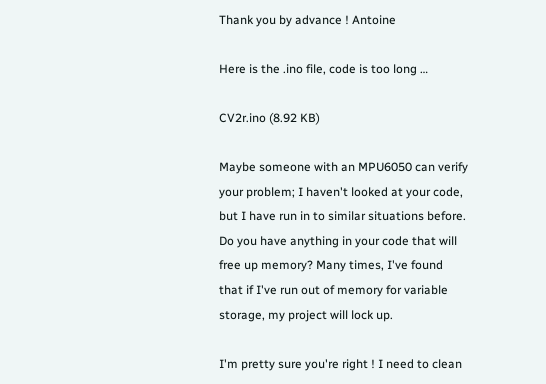Thank you by advance ! Antoine

Here is the .ino file, code is too long …

CV2r.ino (8.92 KB)

Maybe someone with an MPU6050 can verify your problem; I haven't looked at your code, but I have run in to similar situations before. Do you have anything in your code that will free up memory? Many times, I've found that if I've run out of memory for variable storage, my project will lock up.

I'm pretty sure you're right ! I need to clean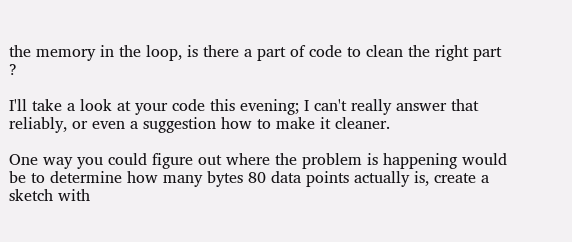the memory in the loop, is there a part of code to clean the right part ?

I'll take a look at your code this evening; I can't really answer that reliably, or even a suggestion how to make it cleaner.

One way you could figure out where the problem is happening would be to determine how many bytes 80 data points actually is, create a sketch with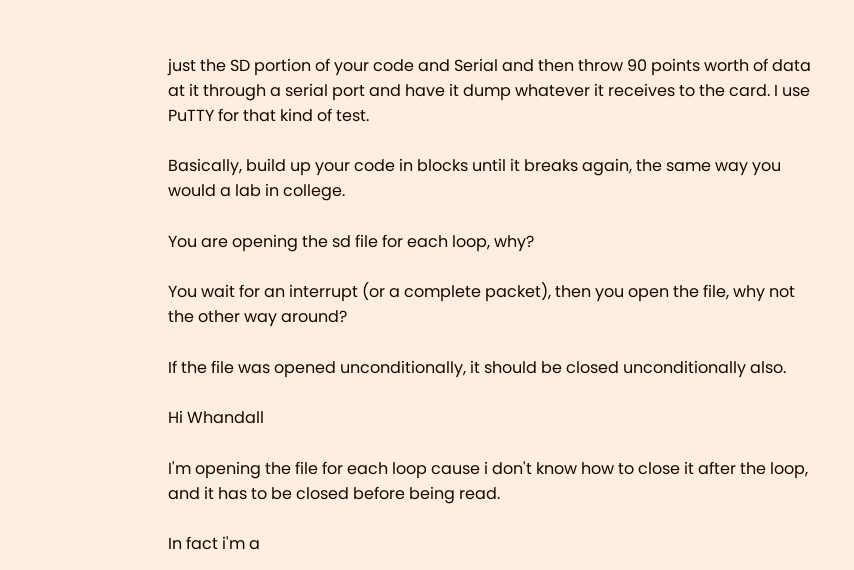just the SD portion of your code and Serial and then throw 90 points worth of data at it through a serial port and have it dump whatever it receives to the card. I use PuTTY for that kind of test.

Basically, build up your code in blocks until it breaks again, the same way you would a lab in college.

You are opening the sd file for each loop, why?

You wait for an interrupt (or a complete packet), then you open the file, why not the other way around?

If the file was opened unconditionally, it should be closed unconditionally also.

Hi Whandall

I'm opening the file for each loop cause i don't know how to close it after the loop, and it has to be closed before being read.

In fact i'm a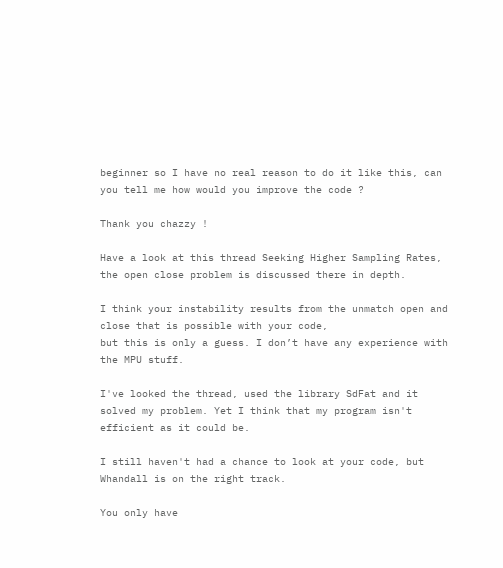beginner so I have no real reason to do it like this, can you tell me how would you improve the code ?

Thank you chazzy !

Have a look at this thread Seeking Higher Sampling Rates, the open close problem is discussed there in depth.

I think your instability results from the unmatch open and close that is possible with your code,
but this is only a guess. I don’t have any experience with the MPU stuff.

I've looked the thread, used the library SdFat and it solved my problem. Yet I think that my program isn't efficient as it could be.

I still haven't had a chance to look at your code, but Whandall is on the right track.

You only have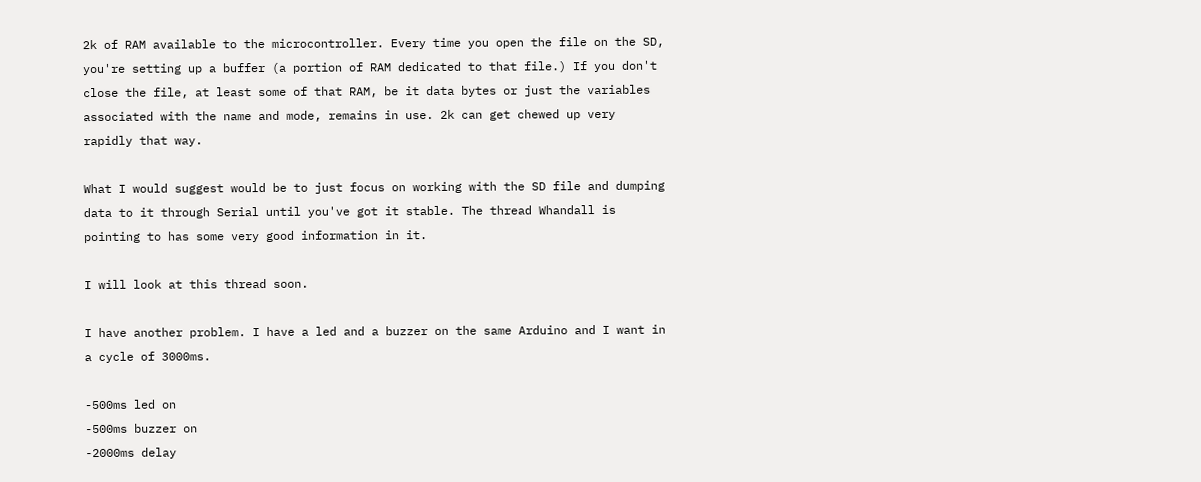2k of RAM available to the microcontroller. Every time you open the file on the SD, you're setting up a buffer (a portion of RAM dedicated to that file.) If you don't close the file, at least some of that RAM, be it data bytes or just the variables associated with the name and mode, remains in use. 2k can get chewed up very rapidly that way.

What I would suggest would be to just focus on working with the SD file and dumping data to it through Serial until you've got it stable. The thread Whandall is pointing to has some very good information in it.

I will look at this thread soon.

I have another problem. I have a led and a buzzer on the same Arduino and I want in a cycle of 3000ms.

-500ms led on
-500ms buzzer on
-2000ms delay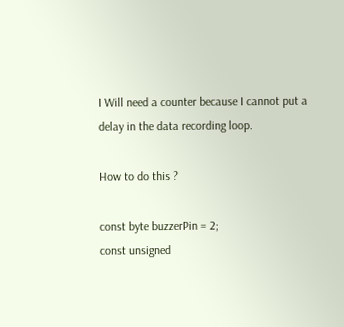I Will need a counter because I cannot put a delay in the data recording loop.

How to do this ?

const byte buzzerPin = 2;
const unsigned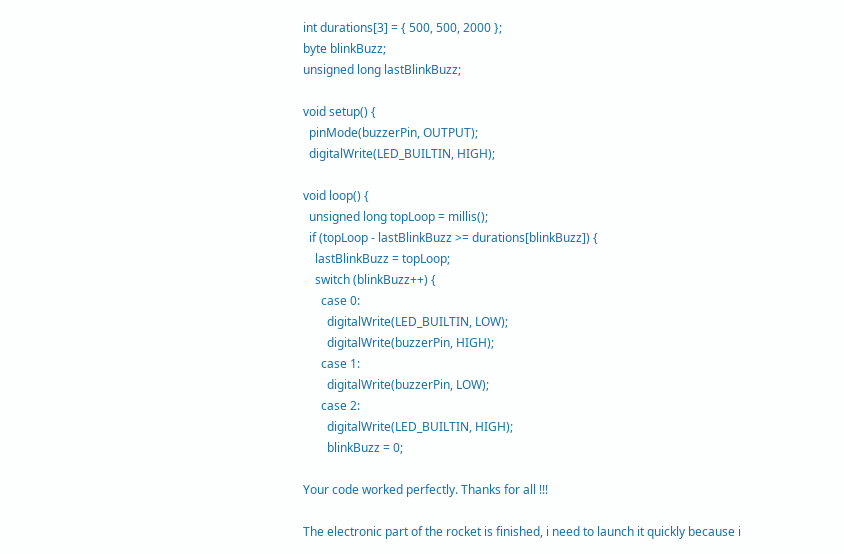int durations[3] = { 500, 500, 2000 };
byte blinkBuzz;
unsigned long lastBlinkBuzz;

void setup() {
  pinMode(buzzerPin, OUTPUT);
  digitalWrite(LED_BUILTIN, HIGH);

void loop() {
  unsigned long topLoop = millis();
  if (topLoop - lastBlinkBuzz >= durations[blinkBuzz]) {
    lastBlinkBuzz = topLoop;
    switch (blinkBuzz++) {
      case 0:
        digitalWrite(LED_BUILTIN, LOW);
        digitalWrite(buzzerPin, HIGH);
      case 1:
        digitalWrite(buzzerPin, LOW);
      case 2:
        digitalWrite(LED_BUILTIN, HIGH);
        blinkBuzz = 0;

Your code worked perfectly. Thanks for all !!!

The electronic part of the rocket is finished, i need to launch it quickly because i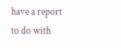have a report to do with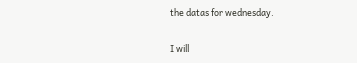the datas for wednesday.

I will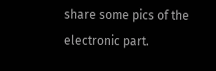share some pics of the electronic part.